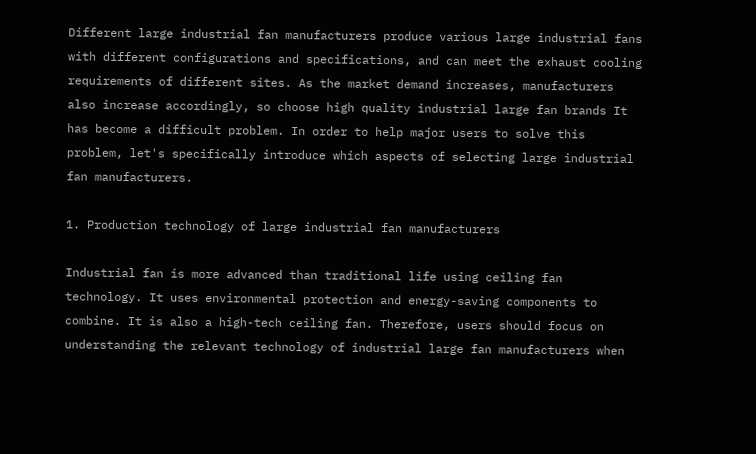Different large industrial fan manufacturers produce various large industrial fans with different configurations and specifications, and can meet the exhaust cooling requirements of different sites. As the market demand increases, manufacturers also increase accordingly, so choose high quality industrial large fan brands It has become a difficult problem. In order to help major users to solve this problem, let's specifically introduce which aspects of selecting large industrial fan manufacturers.

1. Production technology of large industrial fan manufacturers

Industrial fan is more advanced than traditional life using ceiling fan technology. It uses environmental protection and energy-saving components to combine. It is also a high-tech ceiling fan. Therefore, users should focus on understanding the relevant technology of industrial large fan manufacturers when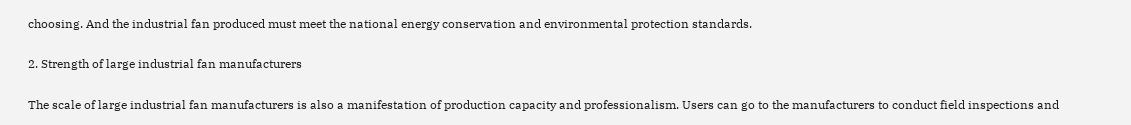choosing. And the industrial fan produced must meet the national energy conservation and environmental protection standards.

2. Strength of large industrial fan manufacturers

The scale of large industrial fan manufacturers is also a manifestation of production capacity and professionalism. Users can go to the manufacturers to conduct field inspections and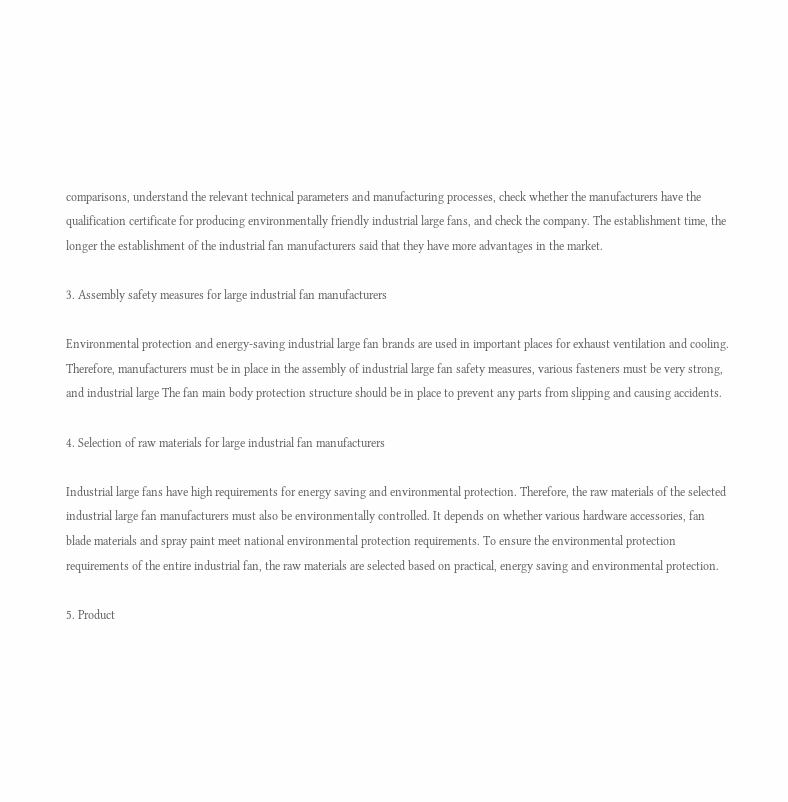comparisons, understand the relevant technical parameters and manufacturing processes, check whether the manufacturers have the qualification certificate for producing environmentally friendly industrial large fans, and check the company. The establishment time, the longer the establishment of the industrial fan manufacturers said that they have more advantages in the market.

3. Assembly safety measures for large industrial fan manufacturers

Environmental protection and energy-saving industrial large fan brands are used in important places for exhaust ventilation and cooling. Therefore, manufacturers must be in place in the assembly of industrial large fan safety measures, various fasteners must be very strong, and industrial large The fan main body protection structure should be in place to prevent any parts from slipping and causing accidents.

4. Selection of raw materials for large industrial fan manufacturers

Industrial large fans have high requirements for energy saving and environmental protection. Therefore, the raw materials of the selected industrial large fan manufacturers must also be environmentally controlled. It depends on whether various hardware accessories, fan blade materials and spray paint meet national environmental protection requirements. To ensure the environmental protection requirements of the entire industrial fan, the raw materials are selected based on practical, energy saving and environmental protection.

5. Product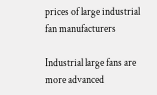prices of large industrial fan manufacturers

Industrial large fans are more advanced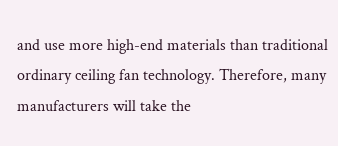and use more high-end materials than traditional ordinary ceiling fan technology. Therefore, many manufacturers will take the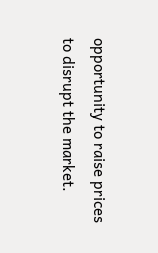opportunity to raise prices to disrupt the market.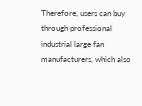Therefore, users can buy through professional industrial large fan manufacturers, which also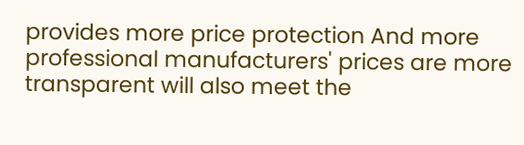provides more price protection And more professional manufacturers' prices are more transparent will also meet the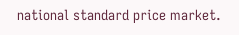national standard price market.